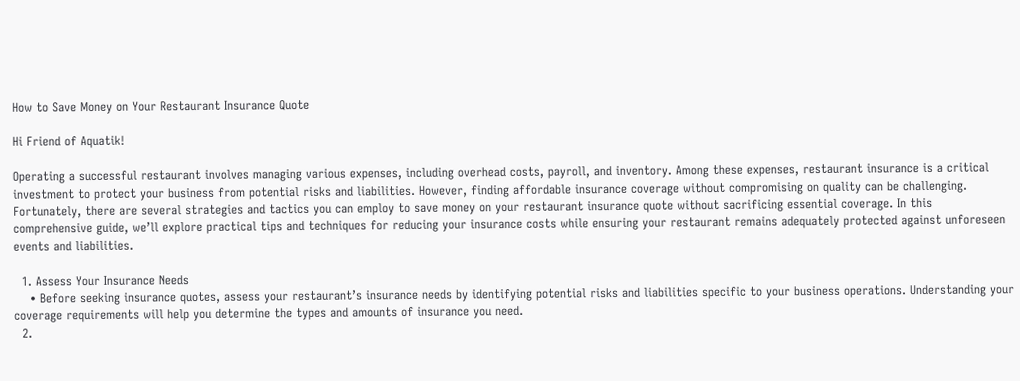How to Save Money on Your Restaurant Insurance Quote

Hi Friend of Aquatik!

Operating a successful restaurant involves managing various expenses, including overhead costs, payroll, and inventory. Among these expenses, restaurant insurance is a critical investment to protect your business from potential risks and liabilities. However, finding affordable insurance coverage without compromising on quality can be challenging. Fortunately, there are several strategies and tactics you can employ to save money on your restaurant insurance quote without sacrificing essential coverage. In this comprehensive guide, we’ll explore practical tips and techniques for reducing your insurance costs while ensuring your restaurant remains adequately protected against unforeseen events and liabilities.

  1. Assess Your Insurance Needs
    • Before seeking insurance quotes, assess your restaurant’s insurance needs by identifying potential risks and liabilities specific to your business operations. Understanding your coverage requirements will help you determine the types and amounts of insurance you need.
  2.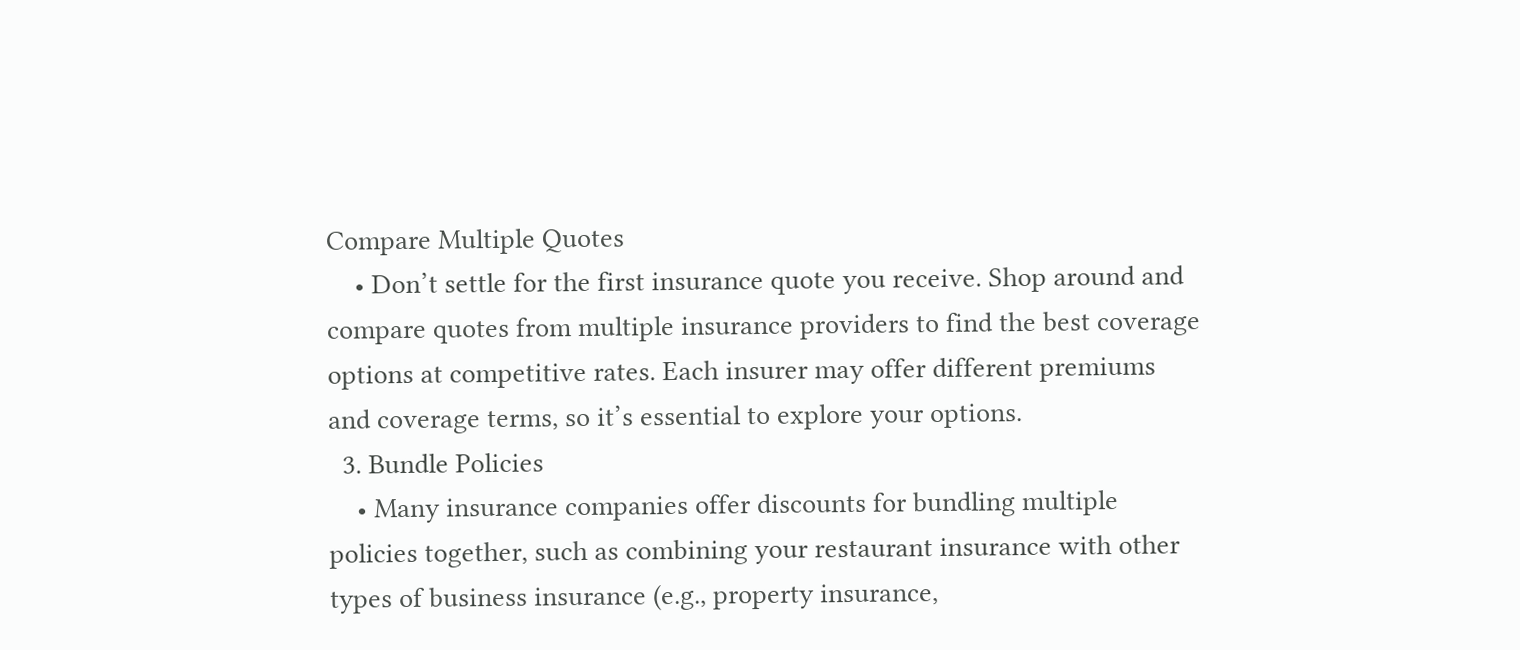Compare Multiple Quotes
    • Don’t settle for the first insurance quote you receive. Shop around and compare quotes from multiple insurance providers to find the best coverage options at competitive rates. Each insurer may offer different premiums and coverage terms, so it’s essential to explore your options.
  3. Bundle Policies
    • Many insurance companies offer discounts for bundling multiple policies together, such as combining your restaurant insurance with other types of business insurance (e.g., property insurance,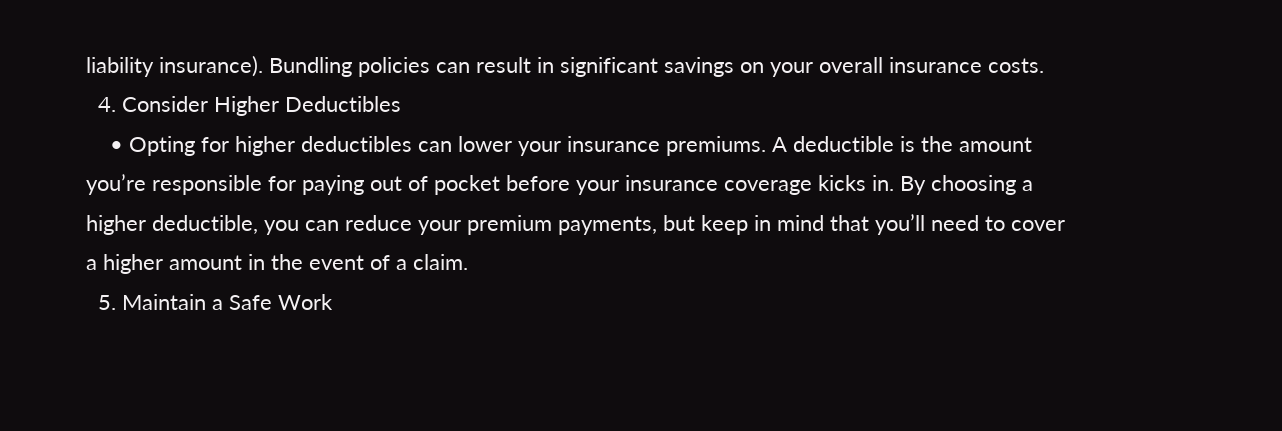liability insurance). Bundling policies can result in significant savings on your overall insurance costs.
  4. Consider Higher Deductibles
    • Opting for higher deductibles can lower your insurance premiums. A deductible is the amount you’re responsible for paying out of pocket before your insurance coverage kicks in. By choosing a higher deductible, you can reduce your premium payments, but keep in mind that you’ll need to cover a higher amount in the event of a claim.
  5. Maintain a Safe Work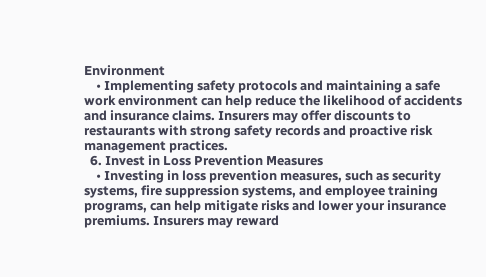Environment
    • Implementing safety protocols and maintaining a safe work environment can help reduce the likelihood of accidents and insurance claims. Insurers may offer discounts to restaurants with strong safety records and proactive risk management practices.
  6. Invest in Loss Prevention Measures
    • Investing in loss prevention measures, such as security systems, fire suppression systems, and employee training programs, can help mitigate risks and lower your insurance premiums. Insurers may reward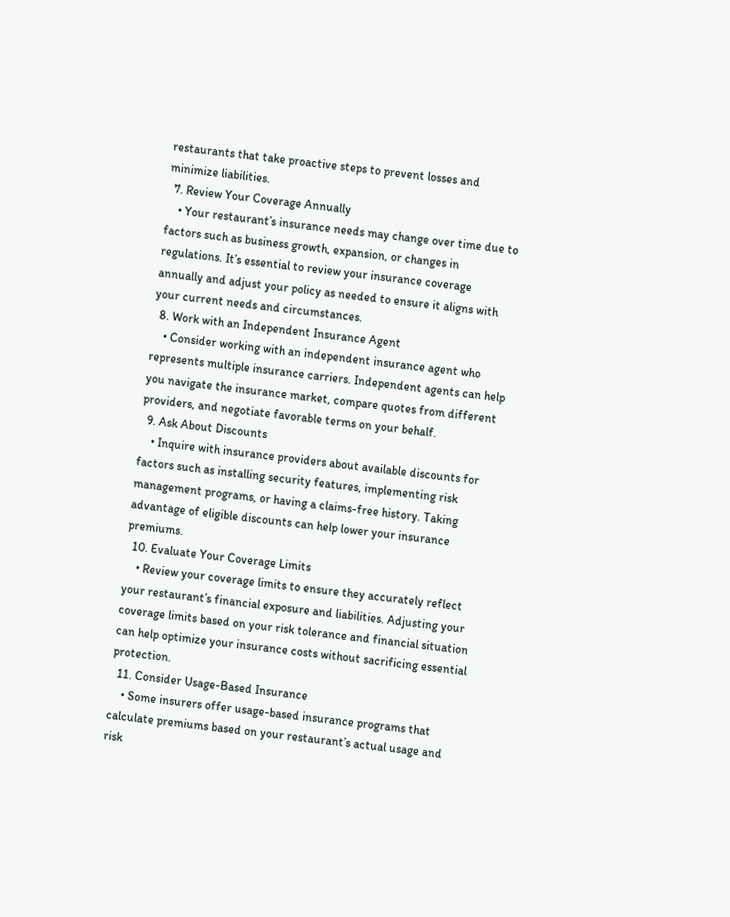restaurants that take proactive steps to prevent losses and minimize liabilities.
  7. Review Your Coverage Annually
    • Your restaurant’s insurance needs may change over time due to factors such as business growth, expansion, or changes in regulations. It’s essential to review your insurance coverage annually and adjust your policy as needed to ensure it aligns with your current needs and circumstances.
  8. Work with an Independent Insurance Agent
    • Consider working with an independent insurance agent who represents multiple insurance carriers. Independent agents can help you navigate the insurance market, compare quotes from different providers, and negotiate favorable terms on your behalf.
  9. Ask About Discounts
    • Inquire with insurance providers about available discounts for factors such as installing security features, implementing risk management programs, or having a claims-free history. Taking advantage of eligible discounts can help lower your insurance premiums.
  10. Evaluate Your Coverage Limits
    • Review your coverage limits to ensure they accurately reflect your restaurant’s financial exposure and liabilities. Adjusting your coverage limits based on your risk tolerance and financial situation can help optimize your insurance costs without sacrificing essential protection.
  11. Consider Usage-Based Insurance
    • Some insurers offer usage-based insurance programs that calculate premiums based on your restaurant’s actual usage and risk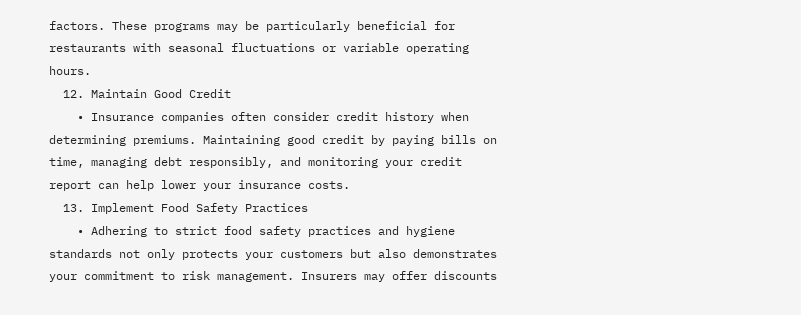factors. These programs may be particularly beneficial for restaurants with seasonal fluctuations or variable operating hours.
  12. Maintain Good Credit
    • Insurance companies often consider credit history when determining premiums. Maintaining good credit by paying bills on time, managing debt responsibly, and monitoring your credit report can help lower your insurance costs.
  13. Implement Food Safety Practices
    • Adhering to strict food safety practices and hygiene standards not only protects your customers but also demonstrates your commitment to risk management. Insurers may offer discounts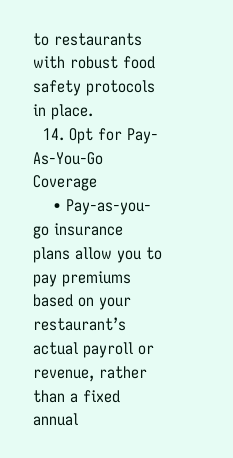to restaurants with robust food safety protocols in place.
  14. Opt for Pay-As-You-Go Coverage
    • Pay-as-you-go insurance plans allow you to pay premiums based on your restaurant’s actual payroll or revenue, rather than a fixed annual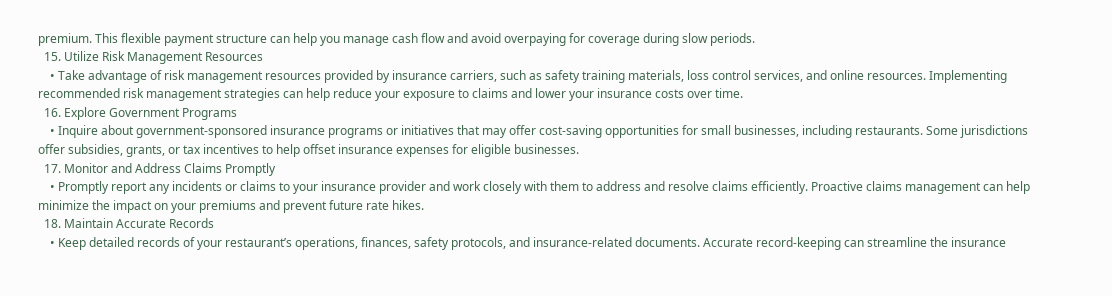premium. This flexible payment structure can help you manage cash flow and avoid overpaying for coverage during slow periods.
  15. Utilize Risk Management Resources
    • Take advantage of risk management resources provided by insurance carriers, such as safety training materials, loss control services, and online resources. Implementing recommended risk management strategies can help reduce your exposure to claims and lower your insurance costs over time.
  16. Explore Government Programs
    • Inquire about government-sponsored insurance programs or initiatives that may offer cost-saving opportunities for small businesses, including restaurants. Some jurisdictions offer subsidies, grants, or tax incentives to help offset insurance expenses for eligible businesses.
  17. Monitor and Address Claims Promptly
    • Promptly report any incidents or claims to your insurance provider and work closely with them to address and resolve claims efficiently. Proactive claims management can help minimize the impact on your premiums and prevent future rate hikes.
  18. Maintain Accurate Records
    • Keep detailed records of your restaurant’s operations, finances, safety protocols, and insurance-related documents. Accurate record-keeping can streamline the insurance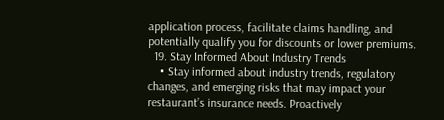application process, facilitate claims handling, and potentially qualify you for discounts or lower premiums.
  19. Stay Informed About Industry Trends
    • Stay informed about industry trends, regulatory changes, and emerging risks that may impact your restaurant’s insurance needs. Proactively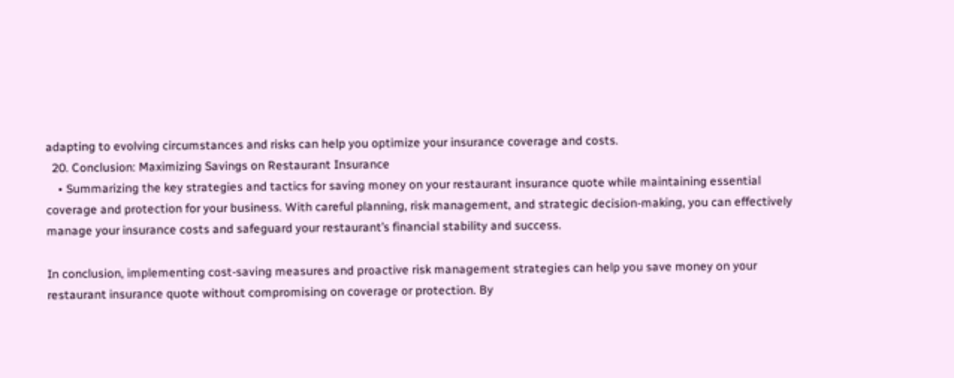adapting to evolving circumstances and risks can help you optimize your insurance coverage and costs.
  20. Conclusion: Maximizing Savings on Restaurant Insurance
    • Summarizing the key strategies and tactics for saving money on your restaurant insurance quote while maintaining essential coverage and protection for your business. With careful planning, risk management, and strategic decision-making, you can effectively manage your insurance costs and safeguard your restaurant’s financial stability and success.

In conclusion, implementing cost-saving measures and proactive risk management strategies can help you save money on your restaurant insurance quote without compromising on coverage or protection. By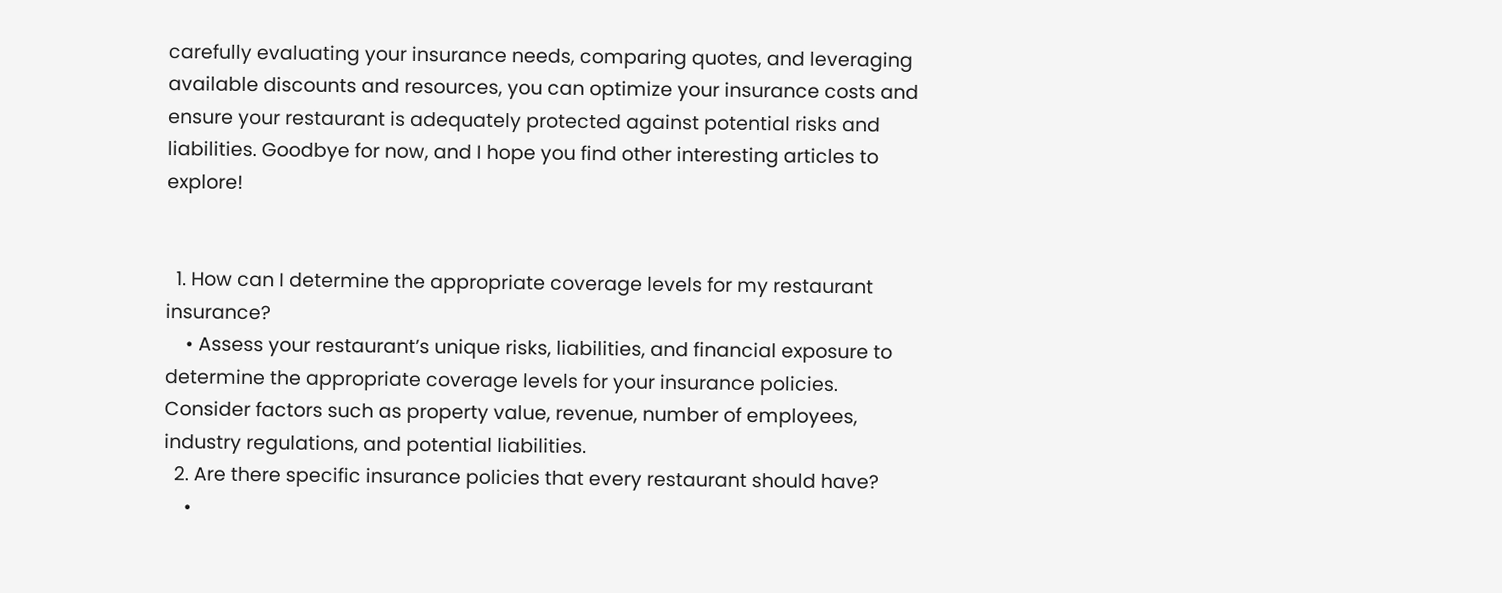carefully evaluating your insurance needs, comparing quotes, and leveraging available discounts and resources, you can optimize your insurance costs and ensure your restaurant is adequately protected against potential risks and liabilities. Goodbye for now, and I hope you find other interesting articles to explore!


  1. How can I determine the appropriate coverage levels for my restaurant insurance?
    • Assess your restaurant’s unique risks, liabilities, and financial exposure to determine the appropriate coverage levels for your insurance policies. Consider factors such as property value, revenue, number of employees, industry regulations, and potential liabilities.
  2. Are there specific insurance policies that every restaurant should have?
    •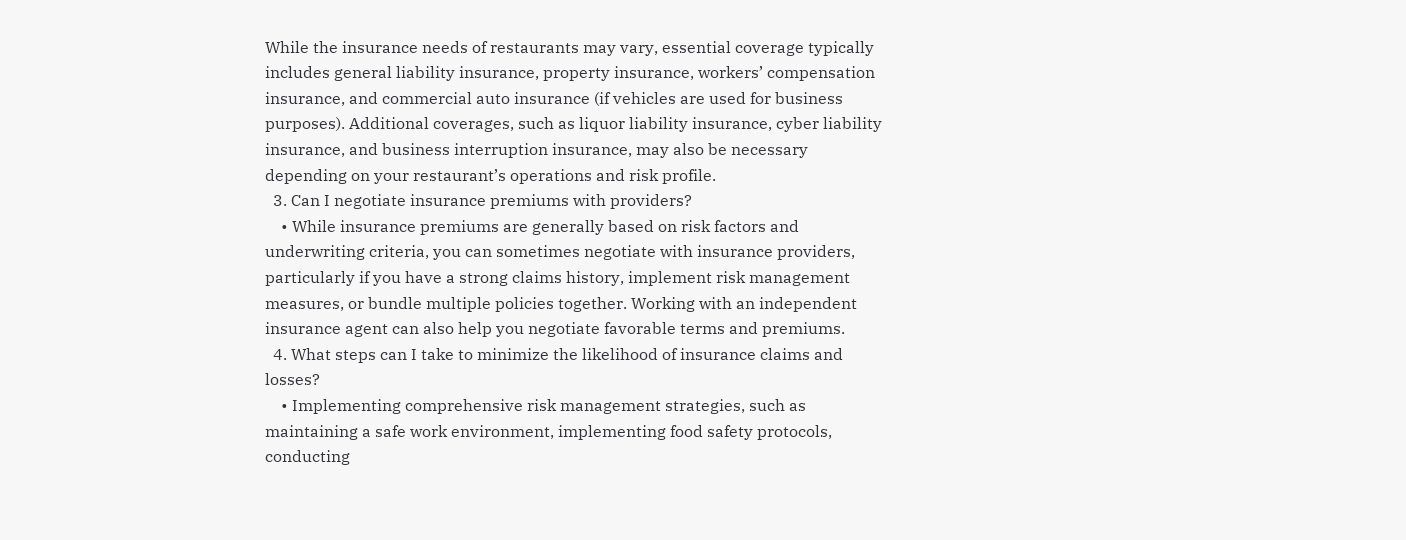While the insurance needs of restaurants may vary, essential coverage typically includes general liability insurance, property insurance, workers’ compensation insurance, and commercial auto insurance (if vehicles are used for business purposes). Additional coverages, such as liquor liability insurance, cyber liability insurance, and business interruption insurance, may also be necessary depending on your restaurant’s operations and risk profile.
  3. Can I negotiate insurance premiums with providers?
    • While insurance premiums are generally based on risk factors and underwriting criteria, you can sometimes negotiate with insurance providers, particularly if you have a strong claims history, implement risk management measures, or bundle multiple policies together. Working with an independent insurance agent can also help you negotiate favorable terms and premiums.
  4. What steps can I take to minimize the likelihood of insurance claims and losses?
    • Implementing comprehensive risk management strategies, such as maintaining a safe work environment, implementing food safety protocols, conducting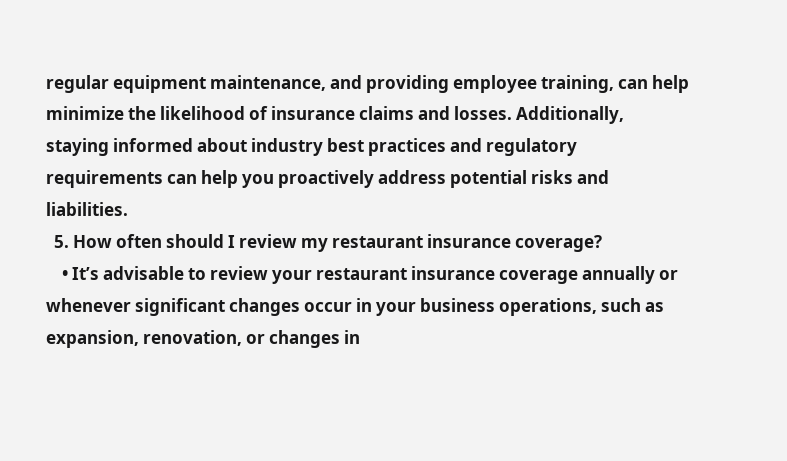regular equipment maintenance, and providing employee training, can help minimize the likelihood of insurance claims and losses. Additionally, staying informed about industry best practices and regulatory requirements can help you proactively address potential risks and liabilities.
  5. How often should I review my restaurant insurance coverage?
    • It’s advisable to review your restaurant insurance coverage annually or whenever significant changes occur in your business operations, such as expansion, renovation, or changes in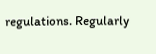regulations. Regularly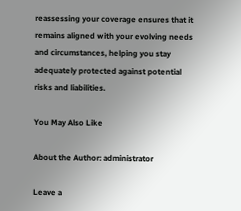reassessing your coverage ensures that it remains aligned with your evolving needs and circumstances, helping you stay adequately protected against potential risks and liabilities.

You May Also Like

About the Author: administrator

Leave a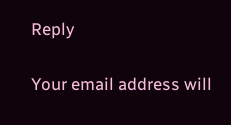Reply

Your email address will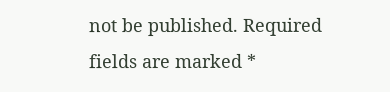not be published. Required fields are marked *